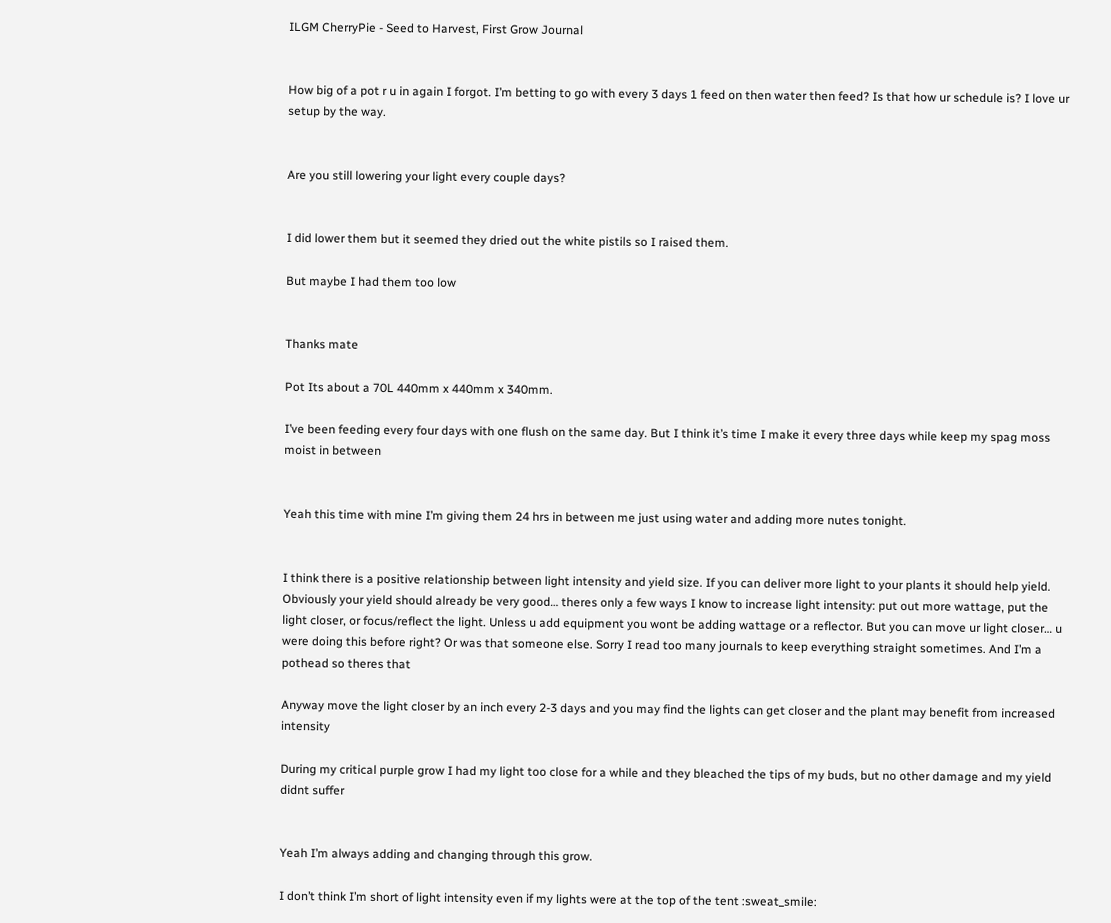ILGM CherryPie - Seed to Harvest, First Grow Journal


How big of a pot r u in again I forgot. I’m betting to go with every 3 days 1 feed on then water then feed? Is that how ur schedule is? I love ur setup by the way.


Are you still lowering your light every couple days?


I did lower them but it seemed they dried out the white pistils so I raised them.

But maybe I had them too low


Thanks mate

Pot Its about a 70L 440mm x 440mm x 340mm.

I’ve been feeding every four days with one flush on the same day. But I think it’s time I make it every three days while keep my spag moss moist in between


Yeah this time with mine I’m giving them 24 hrs in between me just using water and adding more nutes tonight.


I think there is a positive relationship between light intensity and yield size. If you can deliver more light to your plants it should help yield. Obviously your yield should already be very good… theres only a few ways I know to increase light intensity: put out more wattage, put the light closer, or focus/reflect the light. Unless u add equipment you wont be adding wattage or a reflector. But you can move ur light closer… u were doing this before right? Or was that someone else. Sorry I read too many journals to keep everything straight sometimes. And I’m a pothead so theres that

Anyway move the light closer by an inch every 2-3 days and you may find the lights can get closer and the plant may benefit from increased intensity

During my critical purple grow I had my light too close for a while and they bleached the tips of my buds, but no other damage and my yield didnt suffer


Yeah I’m always adding and changing through this grow.

I don’t think I’m short of light intensity even if my lights were at the top of the tent :sweat_smile: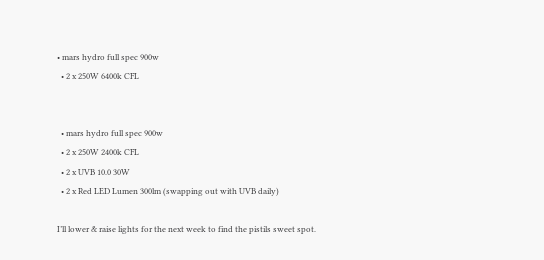• mars hydro full spec 900w
  • 2 x 250W 6400k CFL


  • mars hydro full spec 900w
  • 2 x 250W 2400k CFL
  • 2 x UVB 10.0 30W
  • 2 x Red LED Lumen 300lm (swapping out with UVB daily)

I’ll lower & raise lights for the next week to find the pistils sweet spot.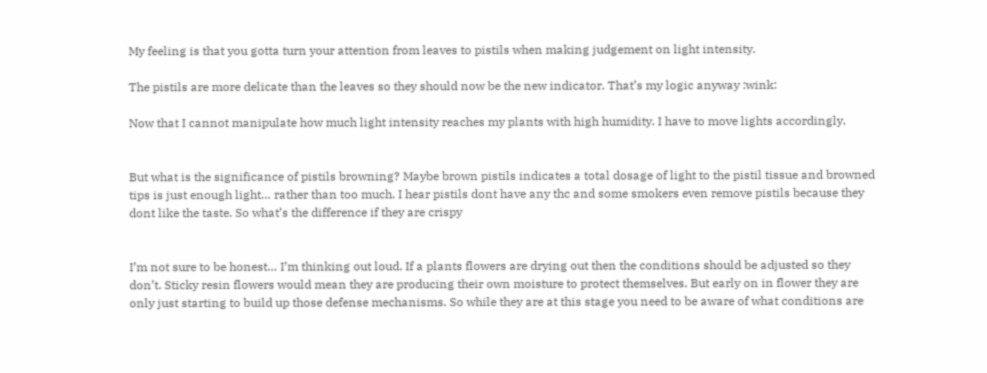My feeling is that you gotta turn your attention from leaves to pistils when making judgement on light intensity.

The pistils are more delicate than the leaves so they should now be the new indicator. That’s my logic anyway :wink:

Now that I cannot manipulate how much light intensity reaches my plants with high humidity. I have to move lights accordingly.


But what is the significance of pistils browning? Maybe brown pistils indicates a total dosage of light to the pistil tissue and browned tips is just enough light… rather than too much. I hear pistils dont have any thc and some smokers even remove pistils because they dont like the taste. So what’s the difference if they are crispy


I’m not sure to be honest… I’m thinking out loud. If a plants flowers are drying out then the conditions should be adjusted so they don’t. Sticky resin flowers would mean they are producing their own moisture to protect themselves. But early on in flower they are only just starting to build up those defense mechanisms. So while they are at this stage you need to be aware of what conditions are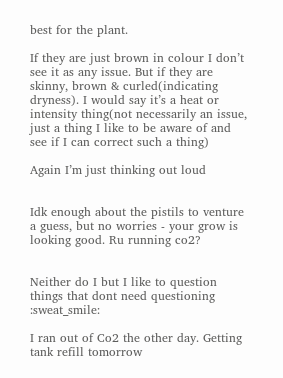best for the plant.

If they are just brown in colour I don’t see it as any issue. But if they are skinny, brown & curled(indicating dryness). I would say it’s a heat or intensity thing(not necessarily an issue, just a thing I like to be aware of and see if I can correct such a thing)

Again I’m just thinking out loud


Idk enough about the pistils to venture a guess, but no worries - your grow is looking good. Ru running co2?


Neither do I but I like to question things that dont need questioning :sweat_smile:

I ran out of Co2 the other day. Getting tank refill tomorrow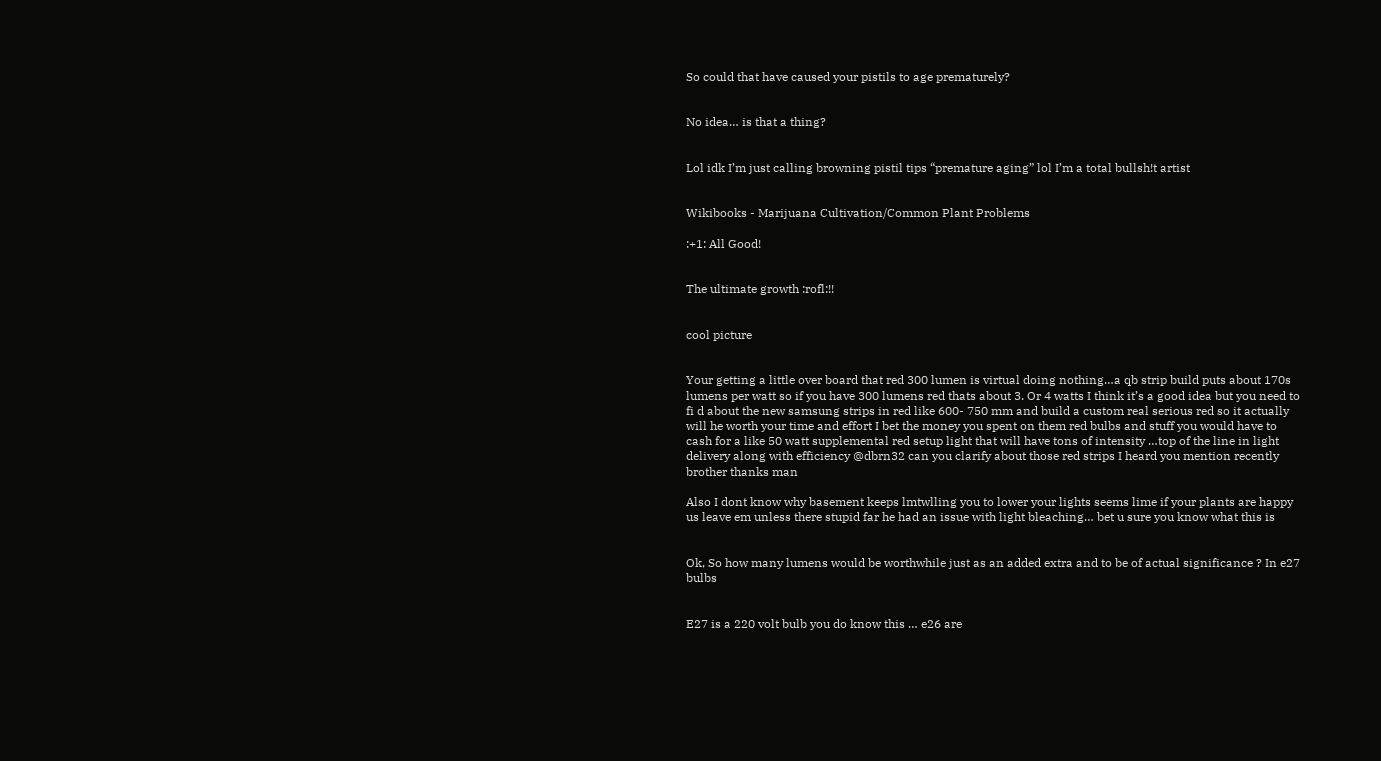So could that have caused your pistils to age prematurely?


No idea… is that a thing?


Lol idk I’m just calling browning pistil tips “premature aging” lol I’m a total bullsh!t artist


Wikibooks - Marijuana Cultivation/Common Plant Problems

:+1: All Good!


The ultimate growth :rofl:!!


cool picture


Your getting a little over board that red 300 lumen is virtual doing nothing…a qb strip build puts about 170s lumens per watt so if you have 300 lumens red thats about 3. Or 4 watts I think it’s a good idea but you need to fi d about the new samsung strips in red like 600- 750 mm and build a custom real serious red so it actually will he worth your time and effort I bet the money you spent on them red bulbs and stuff you would have to cash for a like 50 watt supplemental red setup light that will have tons of intensity …top of the line in light delivery along with efficiency @dbrn32 can you clarify about those red strips I heard you mention recently brother thanks man

Also I dont know why basement keeps lmtwlling you to lower your lights seems lime if your plants are happy us leave em unless there stupid far he had an issue with light bleaching… bet u sure you know what this is


Ok, So how many lumens would be worthwhile just as an added extra and to be of actual significance ? In e27 bulbs


E27 is a 220 volt bulb you do know this … e26 are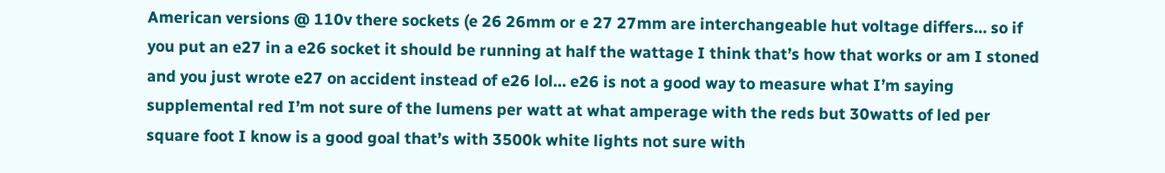American versions @ 110v there sockets (e 26 26mm or e 27 27mm are interchangeable hut voltage differs… so if you put an e27 in a e26 socket it should be running at half the wattage I think that’s how that works or am I stoned and you just wrote e27 on accident instead of e26 lol… e26 is not a good way to measure what I’m saying supplemental red I’m not sure of the lumens per watt at what amperage with the reds but 30watts of led per square foot I know is a good goal that’s with 3500k white lights not sure with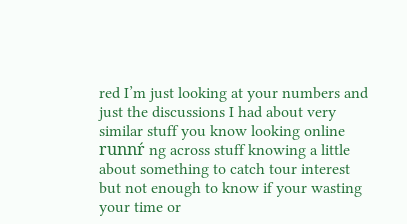red I’m just looking at your numbers and just the discussions I had about very similar stuff you know looking online runnŕ ng across stuff knowing a little about something to catch tour interest but not enough to know if your wasting your time or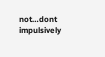not…dont impulsively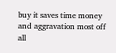buy it saves time money and aggravation most off all